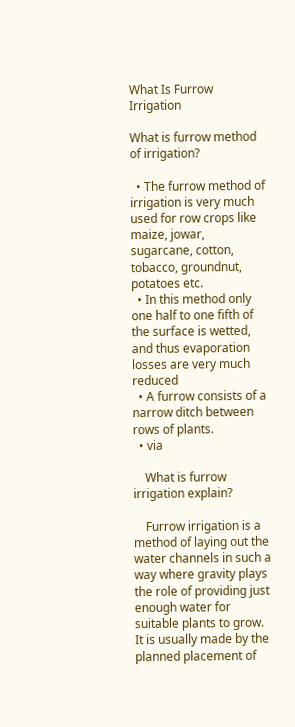What Is Furrow Irrigation

What is furrow method of irrigation?

  • The furrow method of irrigation is very much used for row crops like maize, jowar, sugarcane, cotton, tobacco, groundnut, potatoes etc.
  • In this method only one half to one fifth of the surface is wetted, and thus evaporation losses are very much reduced
  • A furrow consists of a narrow ditch between rows of plants.
  • via

    What is furrow irrigation explain?

    Furrow irrigation is a method of laying out the water channels in such a way where gravity plays the role of providing just enough water for suitable plants to grow. It is usually made by the planned placement of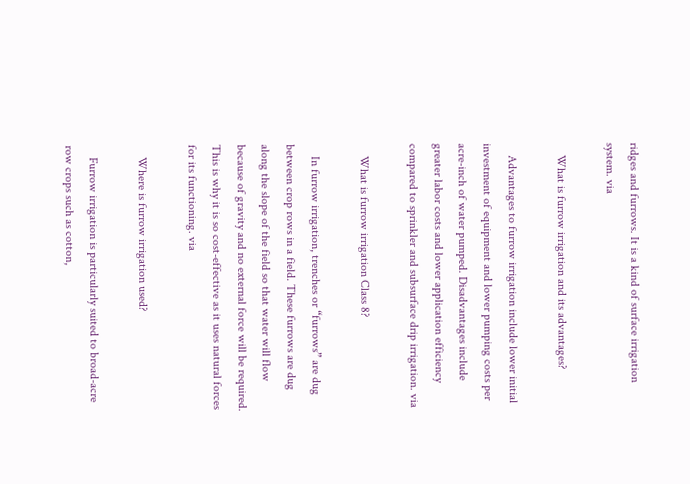ridges and furrows. It is a kind of surface irrigation system. via

    What is furrow irrigation and its advantages?

    Advantages to furrow irrigation include lower initial investment of equipment and lower pumping costs per acre-inch of water pumped. Disadvantages include greater labor costs and lower application efficiency compared to sprinkler and subsurface drip irrigation. via

    What is furrow irrigation Class 8?

    In furrow irrigation, trenches or “furrows” are dug between crop rows in a field. These furrows are dug along the slope of the field so that water will flow because of gravity and no external force will be required. This is why it is so cost-effective as it uses natural forces for its functioning. via

    Where is furrow irrigation used?

    Furrow irrigation is particularly suited to broad-acre row crops such as cotton,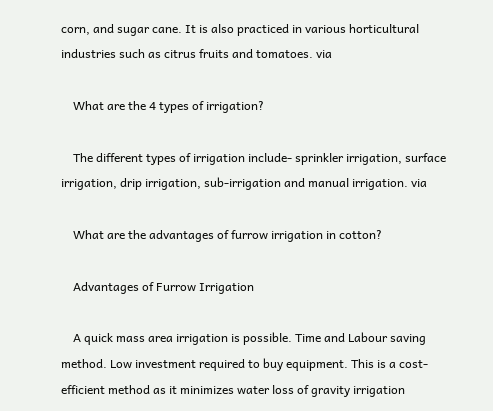corn, and sugar cane. It is also practiced in various horticultural industries such as citrus fruits and tomatoes. via

    What are the 4 types of irrigation?

    The different types of irrigation include- sprinkler irrigation, surface irrigation, drip irrigation, sub-irrigation and manual irrigation. via

    What are the advantages of furrow irrigation in cotton?

    Advantages of Furrow Irrigation

    A quick mass area irrigation is possible. Time and Labour saving method. Low investment required to buy equipment. This is a cost-efficient method as it minimizes water loss of gravity irrigation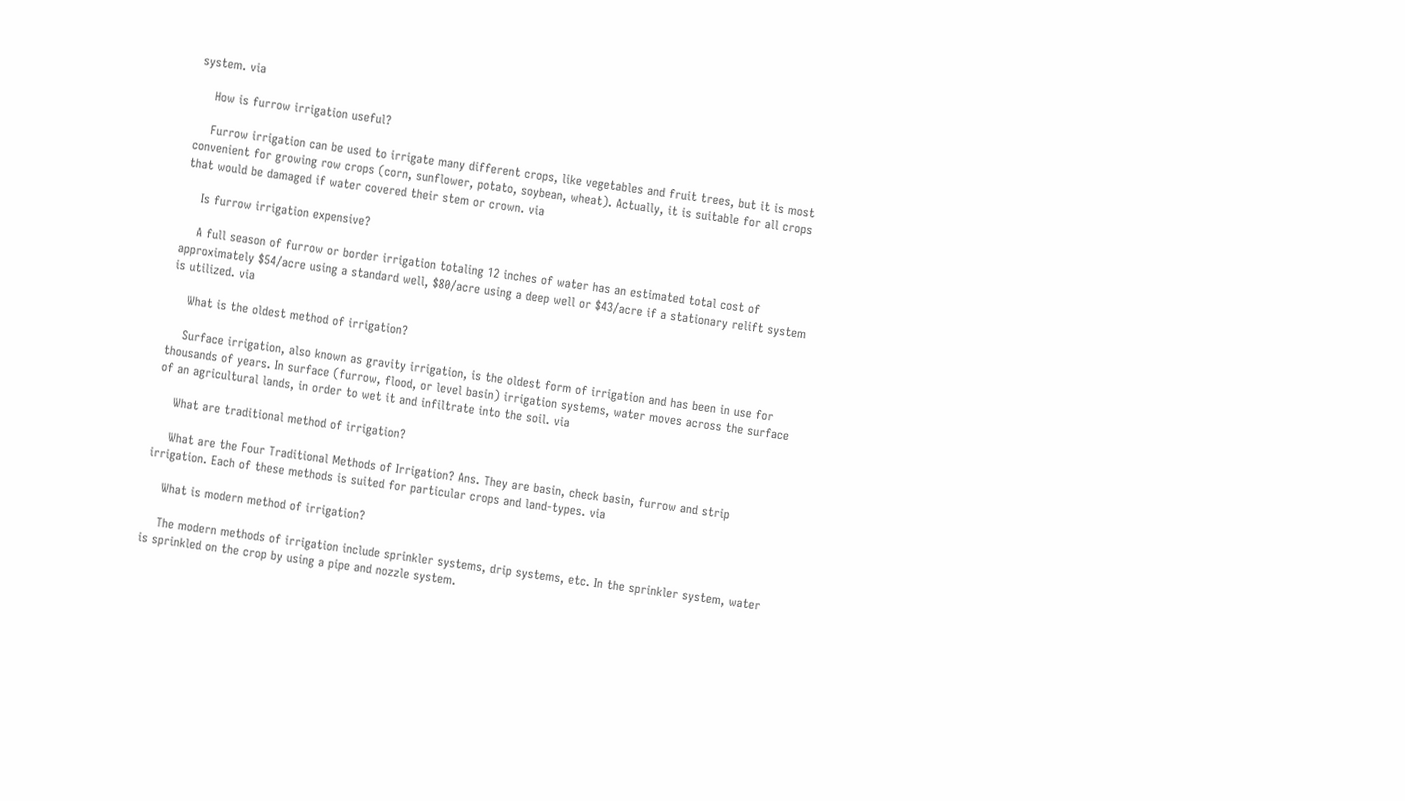system. via

    How is furrow irrigation useful?

    Furrow irrigation can be used to irrigate many different crops, like vegetables and fruit trees, but it is most convenient for growing row crops (corn, sunflower, potato, soybean, wheat). Actually, it is suitable for all crops that would be damaged if water covered their stem or crown. via

    Is furrow irrigation expensive?

    A full season of furrow or border irrigation totaling 12 inches of water has an estimated total cost of approximately $54/acre using a standard well, $80/acre using a deep well or $43/acre if a stationary relift system is utilized. via

    What is the oldest method of irrigation?

    Surface irrigation, also known as gravity irrigation, is the oldest form of irrigation and has been in use for thousands of years. In surface (furrow, flood, or level basin) irrigation systems, water moves across the surface of an agricultural lands, in order to wet it and infiltrate into the soil. via

    What are traditional method of irrigation?

    What are the Four Traditional Methods of Irrigation? Ans. They are basin, check basin, furrow and strip irrigation. Each of these methods is suited for particular crops and land-types. via

    What is modern method of irrigation?

    The modern methods of irrigation include sprinkler systems, drip systems, etc. In the sprinkler system, water is sprinkled on the crop by using a pipe and nozzle system.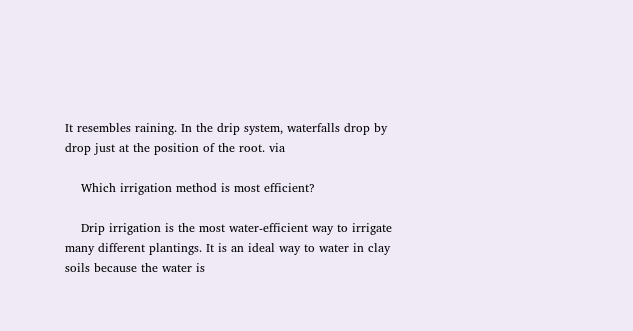It resembles raining. In the drip system, waterfalls drop by drop just at the position of the root. via

    Which irrigation method is most efficient?

    Drip irrigation is the most water-efficient way to irrigate many different plantings. It is an ideal way to water in clay soils because the water is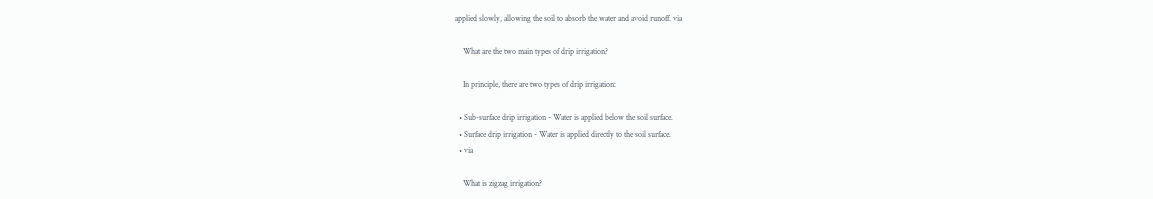applied slowly, allowing the soil to absorb the water and avoid runoff. via

    What are the two main types of drip irrigation?

    In principle, there are two types of drip irrigation:

  • Sub-surface drip irrigation - Water is applied below the soil surface.
  • Surface drip irrigation - Water is applied directly to the soil surface.
  • via

    What is zigzag irrigation?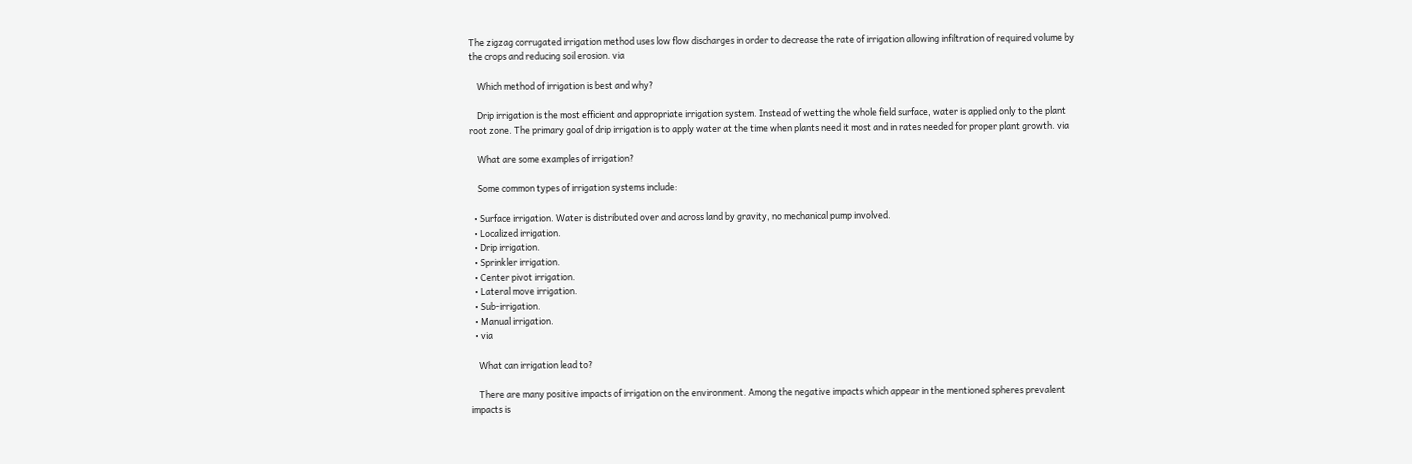The zigzag corrugated irrigation method uses low flow discharges in order to decrease the rate of irrigation allowing infiltration of required volume by the crops and reducing soil erosion. via

    Which method of irrigation is best and why?

    Drip irrigation is the most efficient and appropriate irrigation system. Instead of wetting the whole field surface, water is applied only to the plant root zone. The primary goal of drip irrigation is to apply water at the time when plants need it most and in rates needed for proper plant growth. via

    What are some examples of irrigation?

    Some common types of irrigation systems include:

  • Surface irrigation. Water is distributed over and across land by gravity, no mechanical pump involved.
  • Localized irrigation.
  • Drip irrigation.
  • Sprinkler irrigation.
  • Center pivot irrigation.
  • Lateral move irrigation.
  • Sub-irrigation.
  • Manual irrigation.
  • via

    What can irrigation lead to?

    There are many positive impacts of irrigation on the environment. Among the negative impacts which appear in the mentioned spheres prevalent impacts is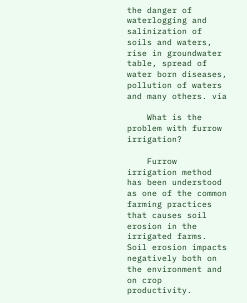the danger of waterlogging and salinization of soils and waters, rise in groundwater table, spread of water born diseases, pollution of waters and many others. via

    What is the problem with furrow irrigation?

    Furrow irrigation method has been understood as one of the common farming practices that causes soil erosion in the irrigated farms. Soil erosion impacts negatively both on the environment and on crop productivity.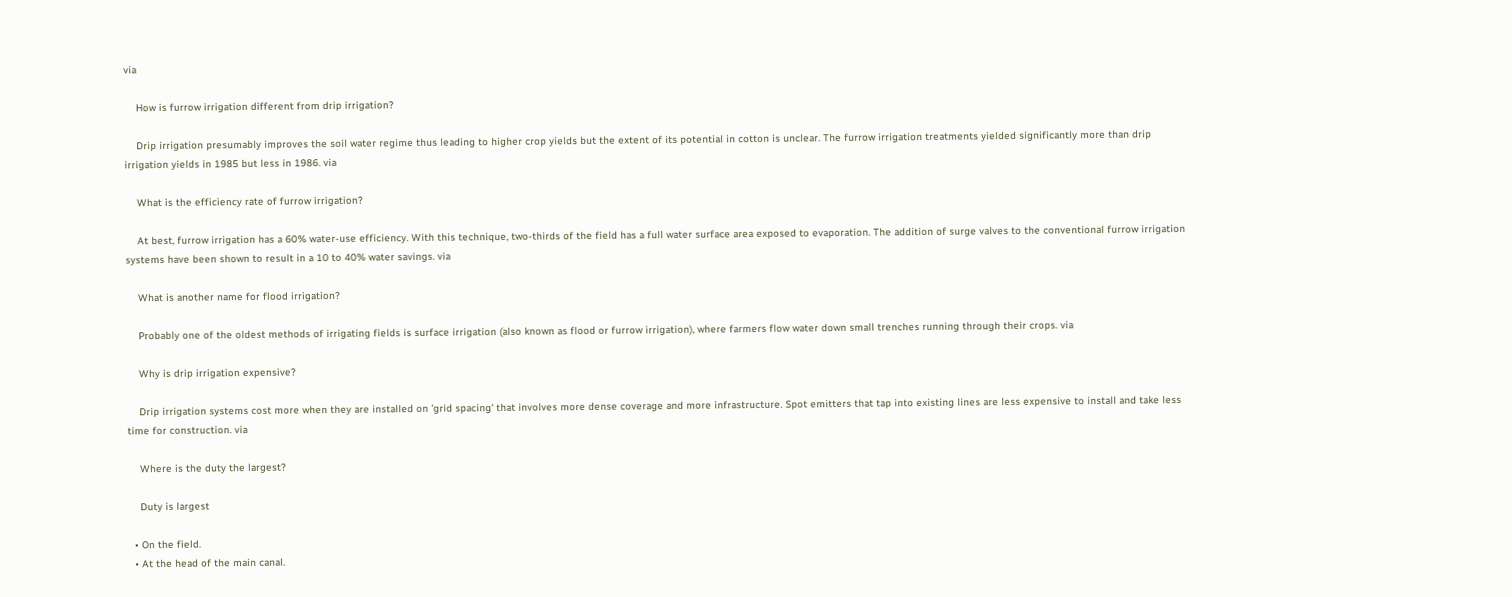via

    How is furrow irrigation different from drip irrigation?

    Drip irrigation presumably improves the soil water regime thus leading to higher crop yields but the extent of its potential in cotton is unclear. The furrow irrigation treatments yielded significantly more than drip irrigation yields in 1985 but less in 1986. via

    What is the efficiency rate of furrow irrigation?

    At best, furrow irrigation has a 60% water-use efficiency. With this technique, two-thirds of the field has a full water surface area exposed to evaporation. The addition of surge valves to the conventional furrow irrigation systems have been shown to result in a 10 to 40% water savings. via

    What is another name for flood irrigation?

    Probably one of the oldest methods of irrigating fields is surface irrigation (also known as flood or furrow irrigation), where farmers flow water down small trenches running through their crops. via

    Why is drip irrigation expensive?

    Drip irrigation systems cost more when they are installed on 'grid spacing' that involves more dense coverage and more infrastructure. Spot emitters that tap into existing lines are less expensive to install and take less time for construction. via

    Where is the duty the largest?

    Duty is largest

  • On the field.
  • At the head of the main canal.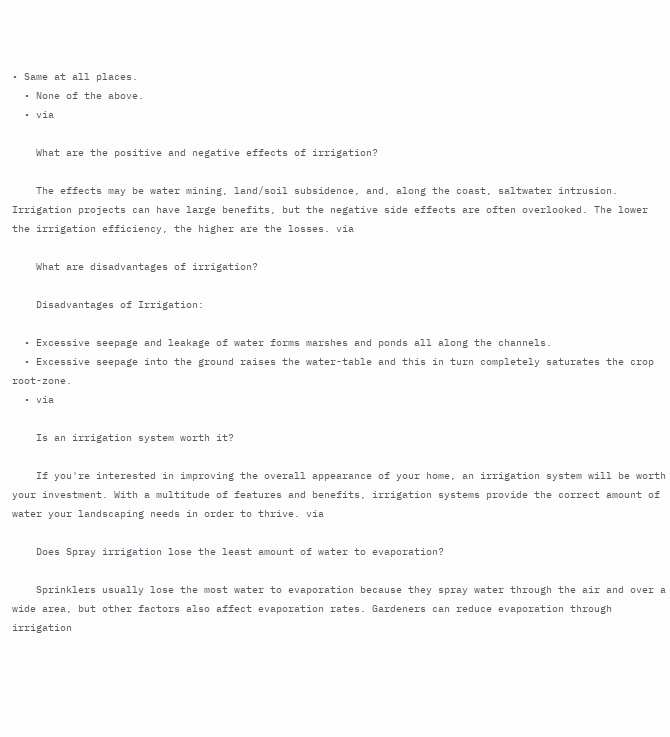• Same at all places.
  • None of the above.
  • via

    What are the positive and negative effects of irrigation?

    The effects may be water mining, land/soil subsidence, and, along the coast, saltwater intrusion. Irrigation projects can have large benefits, but the negative side effects are often overlooked. The lower the irrigation efficiency, the higher are the losses. via

    What are disadvantages of irrigation?

    Disadvantages of Irrigation:

  • Excessive seepage and leakage of water forms marshes and ponds all along the channels.
  • Excessive seepage into the ground raises the water-table and this in turn completely saturates the crop root-zone.
  • via

    Is an irrigation system worth it?

    If you're interested in improving the overall appearance of your home, an irrigation system will be worth your investment. With a multitude of features and benefits, irrigation systems provide the correct amount of water your landscaping needs in order to thrive. via

    Does Spray irrigation lose the least amount of water to evaporation?

    Sprinklers usually lose the most water to evaporation because they spray water through the air and over a wide area, but other factors also affect evaporation rates. Gardeners can reduce evaporation through irrigation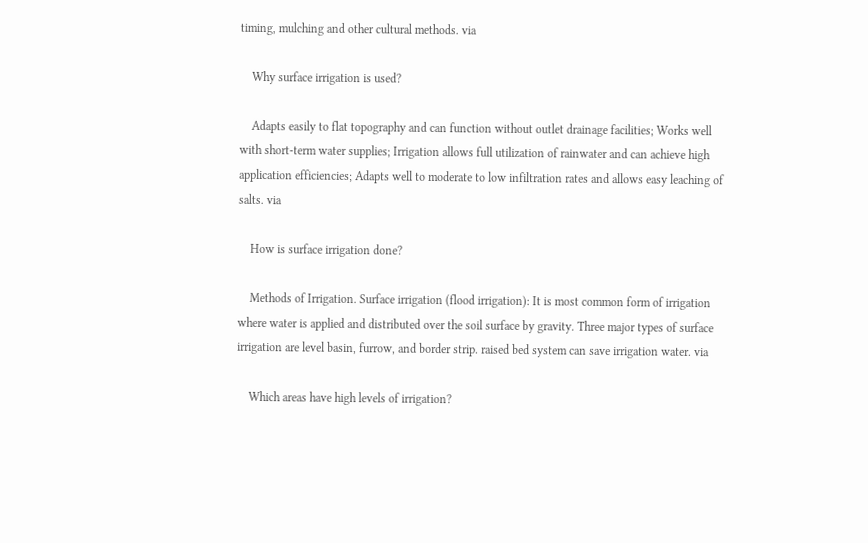timing, mulching and other cultural methods. via

    Why surface irrigation is used?

    Adapts easily to flat topography and can function without outlet drainage facilities; Works well with short-term water supplies; Irrigation allows full utilization of rainwater and can achieve high application efficiencies; Adapts well to moderate to low infiltration rates and allows easy leaching of salts. via

    How is surface irrigation done?

    Methods of Irrigation. Surface irrigation (flood irrigation): It is most common form of irrigation where water is applied and distributed over the soil surface by gravity. Three major types of surface irrigation are level basin, furrow, and border strip. raised bed system can save irrigation water. via

    Which areas have high levels of irrigation?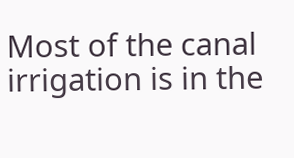Most of the canal irrigation is in the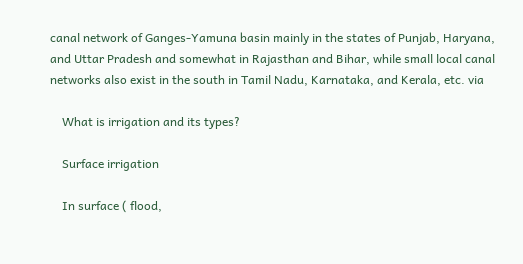canal network of Ganges-Yamuna basin mainly in the states of Punjab, Haryana, and Uttar Pradesh and somewhat in Rajasthan and Bihar, while small local canal networks also exist in the south in Tamil Nadu, Karnataka, and Kerala, etc. via

    What is irrigation and its types?

    Surface irrigation

    In surface ( flood,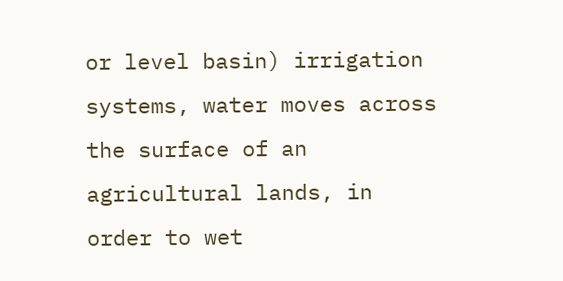or level basin) irrigation systems, water moves across the surface of an agricultural lands, in order to wet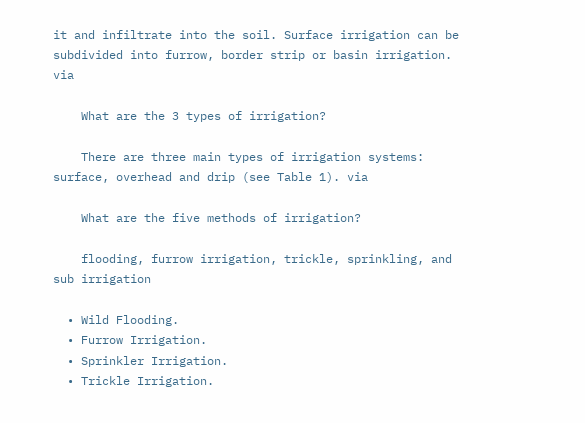it and infiltrate into the soil. Surface irrigation can be subdivided into furrow, border strip or basin irrigation. via

    What are the 3 types of irrigation?

    There are three main types of irrigation systems: surface, overhead and drip (see Table 1). via

    What are the five methods of irrigation?

    flooding, furrow irrigation, trickle, sprinkling, and sub irrigation

  • Wild Flooding.
  • Furrow Irrigation.
  • Sprinkler Irrigation.
  • Trickle Irrigation.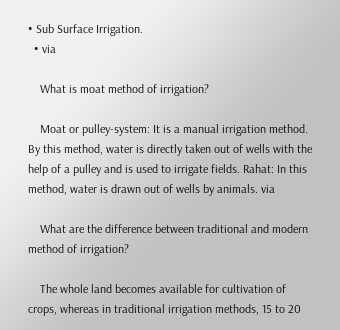• Sub Surface Irrigation.
  • via

    What is moat method of irrigation?

    Moat or pulley-system: It is a manual irrigation method. By this method, water is directly taken out of wells with the help of a pulley and is used to irrigate fields. Rahat: In this method, water is drawn out of wells by animals. via

    What are the difference between traditional and modern method of irrigation?

    The whole land becomes available for cultivation of crops, whereas in traditional irrigation methods, 15 to 20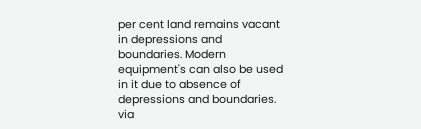per cent land remains vacant in depressions and boundaries. Modern equipment's can also be used in it due to absence of depressions and boundaries. via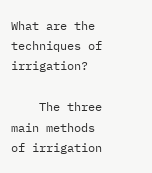What are the techniques of irrigation?

    The three main methods of irrigation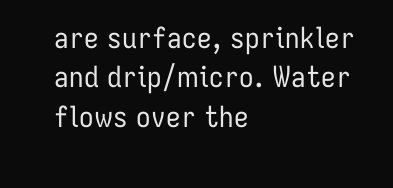are surface, sprinkler and drip/micro. Water flows over the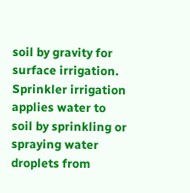soil by gravity for surface irrigation. Sprinkler irrigation applies water to soil by sprinkling or spraying water droplets from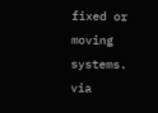fixed or moving systems. via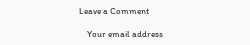Leave a Comment

    Your email address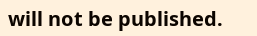will not be published.